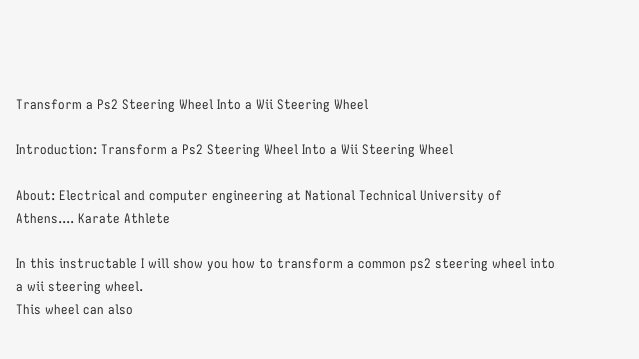Transform a Ps2 Steering Wheel Into a Wii Steering Wheel

Introduction: Transform a Ps2 Steering Wheel Into a Wii Steering Wheel

About: Electrical and computer engineering at National Technical University of Athens.... Karate Athlete

In this instructable I will show you how to transform a common ps2 steering wheel into a wii steering wheel.
This wheel can also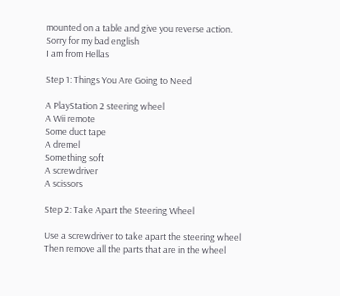mounted on a table and give you reverse action.
Sorry for my bad english
I am from Hellas

Step 1: Things You Are Going to Need

A PlayStation 2 steering wheel
A Wii remote
Some duct tape
A dremel
Something soft
A screwdriver
A scissors

Step 2: Take Apart the Steering Wheel

Use a screwdriver to take apart the steering wheel
Then remove all the parts that are in the wheel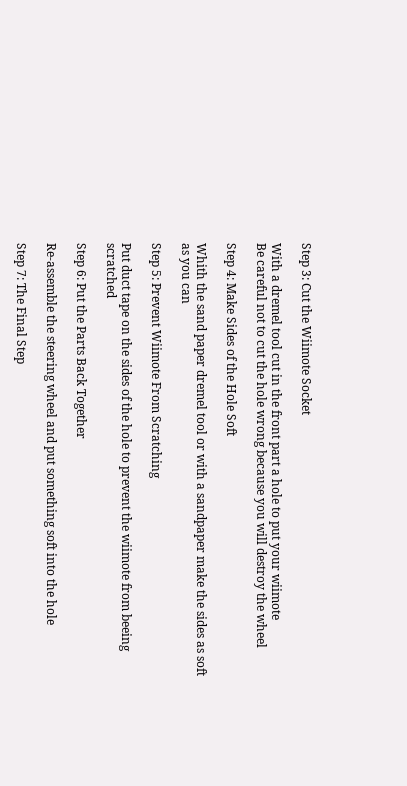Step 3: Cut the Wiimote Socket

With a dremel tool cut in the front part a hole to put your wiimote
Be careful not to cut the hole wrong because you will destroy the wheel

Step 4: Make Sides of the Hole Soft

Whith the sand paper dremel tool or with a sandpaper make the sides as soft as you can

Step 5: Prevent Wiimote From Scratching

Put duct tape on the sides of the hole to prevent the wiimote from beeing scratched

Step 6: Put the Parts Back Together

Re-assemble the steering wheel and put something soft into the hole

Step 7: The Final Step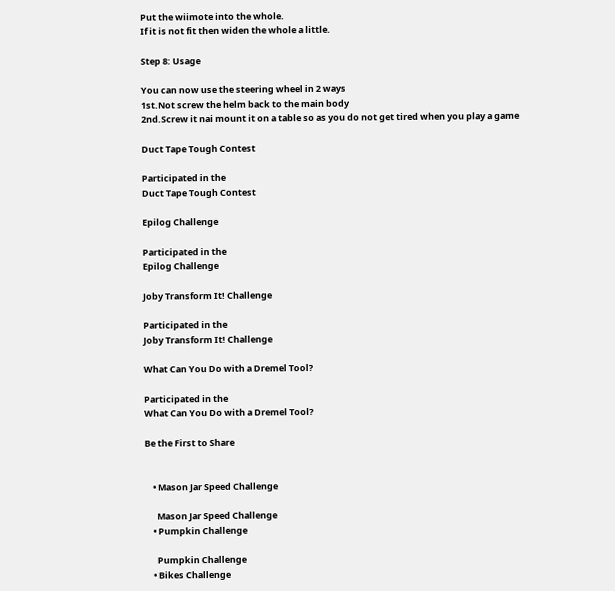Put the wiimote into the whole.
If it is not fit then widen the whole a little.

Step 8: Usage

You can now use the steering wheel in 2 ways
1st.Not screw the helm back to the main body
2nd.Screw it nai mount it on a table so as you do not get tired when you play a game

Duct Tape Tough Contest

Participated in the
Duct Tape Tough Contest

Epilog Challenge

Participated in the
Epilog Challenge

Joby Transform It! Challenge

Participated in the
Joby Transform It! Challenge

What Can You Do with a Dremel Tool?

Participated in the
What Can You Do with a Dremel Tool?

Be the First to Share


    • Mason Jar Speed Challenge

      Mason Jar Speed Challenge
    • Pumpkin Challenge

      Pumpkin Challenge
    • Bikes Challenge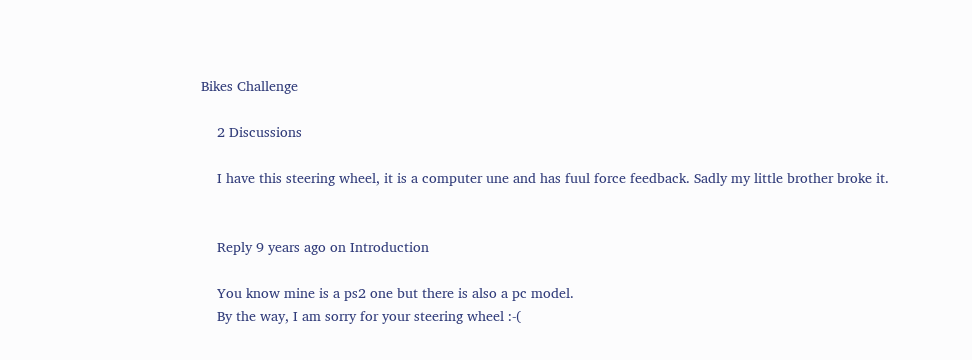Bikes Challenge

    2 Discussions

    I have this steering wheel, it is a computer une and has fuul force feedback. Sadly my little brother broke it.


    Reply 9 years ago on Introduction

    You know mine is a ps2 one but there is also a pc model.
    By the way, I am sorry for your steering wheel :-(